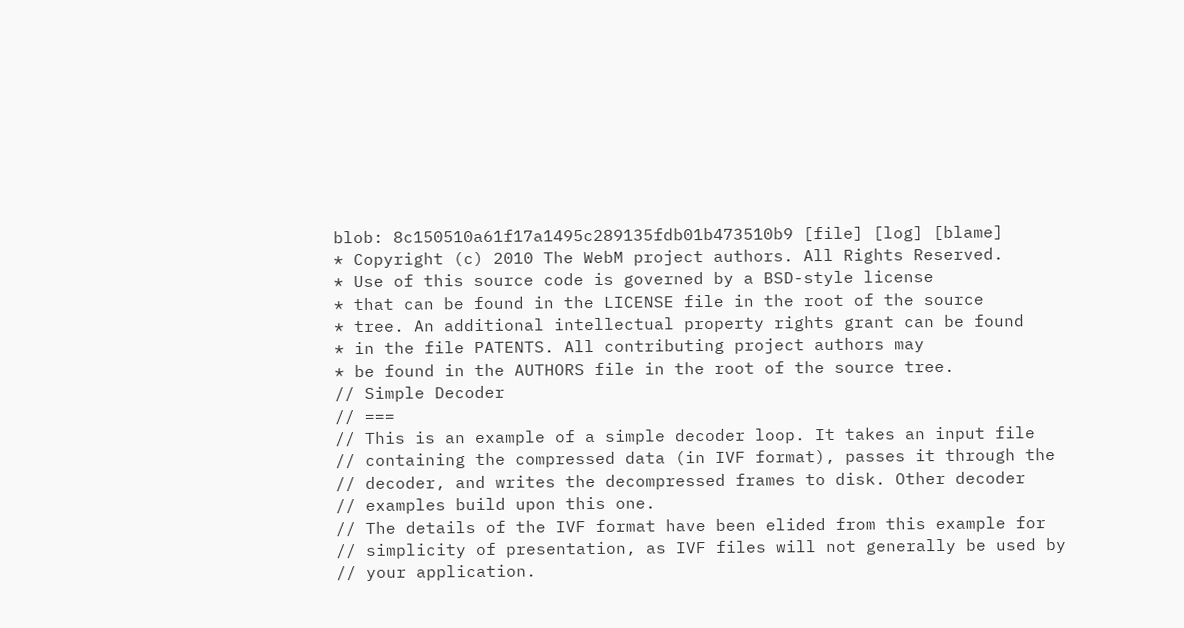blob: 8c150510a61f17a1495c289135fdb01b473510b9 [file] [log] [blame]
* Copyright (c) 2010 The WebM project authors. All Rights Reserved.
* Use of this source code is governed by a BSD-style license
* that can be found in the LICENSE file in the root of the source
* tree. An additional intellectual property rights grant can be found
* in the file PATENTS. All contributing project authors may
* be found in the AUTHORS file in the root of the source tree.
// Simple Decoder
// ===
// This is an example of a simple decoder loop. It takes an input file
// containing the compressed data (in IVF format), passes it through the
// decoder, and writes the decompressed frames to disk. Other decoder
// examples build upon this one.
// The details of the IVF format have been elided from this example for
// simplicity of presentation, as IVF files will not generally be used by
// your application.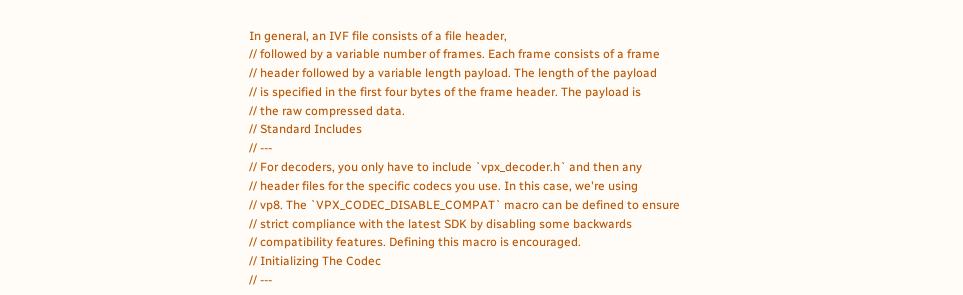In general, an IVF file consists of a file header,
// followed by a variable number of frames. Each frame consists of a frame
// header followed by a variable length payload. The length of the payload
// is specified in the first four bytes of the frame header. The payload is
// the raw compressed data.
// Standard Includes
// ---
// For decoders, you only have to include `vpx_decoder.h` and then any
// header files for the specific codecs you use. In this case, we're using
// vp8. The `VPX_CODEC_DISABLE_COMPAT` macro can be defined to ensure
// strict compliance with the latest SDK by disabling some backwards
// compatibility features. Defining this macro is encouraged.
// Initializing The Codec
// ---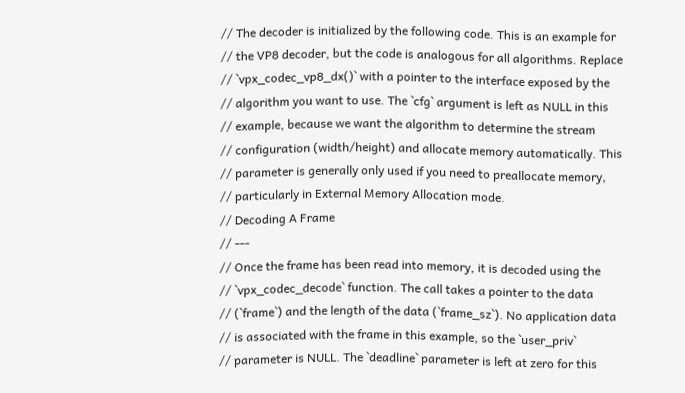// The decoder is initialized by the following code. This is an example for
// the VP8 decoder, but the code is analogous for all algorithms. Replace
// `vpx_codec_vp8_dx()` with a pointer to the interface exposed by the
// algorithm you want to use. The `cfg` argument is left as NULL in this
// example, because we want the algorithm to determine the stream
// configuration (width/height) and allocate memory automatically. This
// parameter is generally only used if you need to preallocate memory,
// particularly in External Memory Allocation mode.
// Decoding A Frame
// ---
// Once the frame has been read into memory, it is decoded using the
// `vpx_codec_decode` function. The call takes a pointer to the data
// (`frame`) and the length of the data (`frame_sz`). No application data
// is associated with the frame in this example, so the `user_priv`
// parameter is NULL. The `deadline` parameter is left at zero for this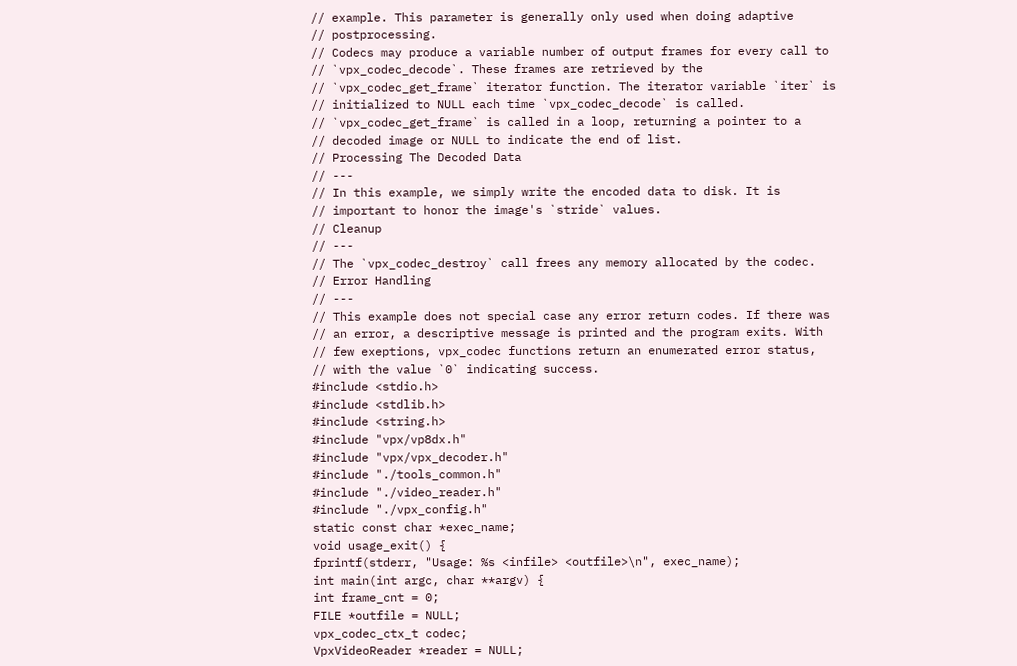// example. This parameter is generally only used when doing adaptive
// postprocessing.
// Codecs may produce a variable number of output frames for every call to
// `vpx_codec_decode`. These frames are retrieved by the
// `vpx_codec_get_frame` iterator function. The iterator variable `iter` is
// initialized to NULL each time `vpx_codec_decode` is called.
// `vpx_codec_get_frame` is called in a loop, returning a pointer to a
// decoded image or NULL to indicate the end of list.
// Processing The Decoded Data
// ---
// In this example, we simply write the encoded data to disk. It is
// important to honor the image's `stride` values.
// Cleanup
// ---
// The `vpx_codec_destroy` call frees any memory allocated by the codec.
// Error Handling
// ---
// This example does not special case any error return codes. If there was
// an error, a descriptive message is printed and the program exits. With
// few exeptions, vpx_codec functions return an enumerated error status,
// with the value `0` indicating success.
#include <stdio.h>
#include <stdlib.h>
#include <string.h>
#include "vpx/vp8dx.h"
#include "vpx/vpx_decoder.h"
#include "./tools_common.h"
#include "./video_reader.h"
#include "./vpx_config.h"
static const char *exec_name;
void usage_exit() {
fprintf(stderr, "Usage: %s <infile> <outfile>\n", exec_name);
int main(int argc, char **argv) {
int frame_cnt = 0;
FILE *outfile = NULL;
vpx_codec_ctx_t codec;
VpxVideoReader *reader = NULL;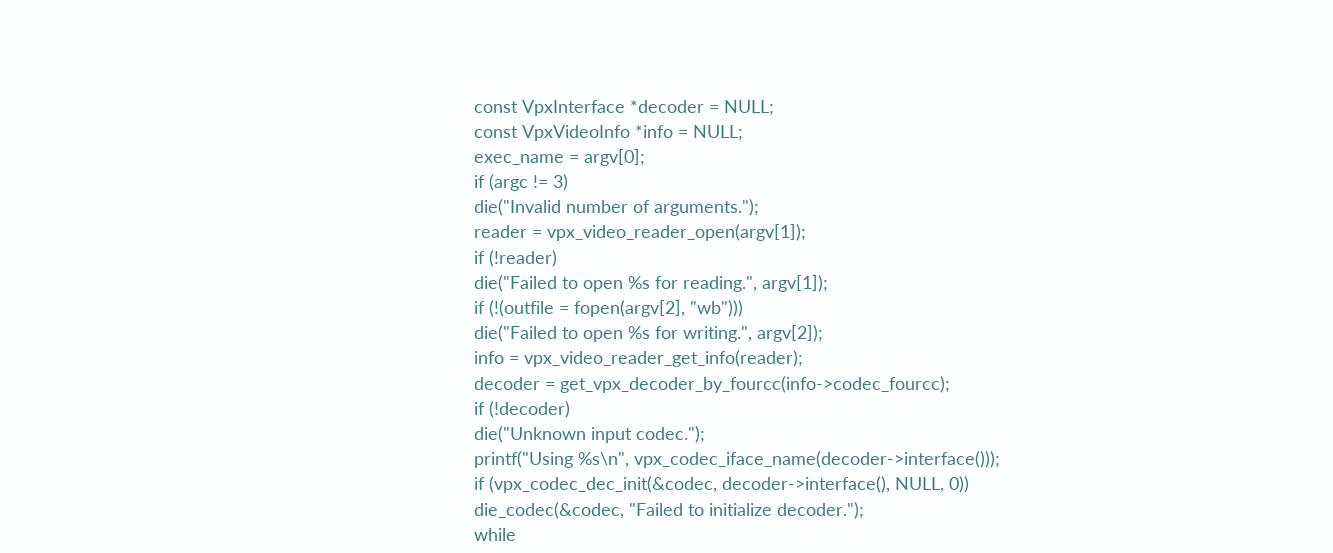const VpxInterface *decoder = NULL;
const VpxVideoInfo *info = NULL;
exec_name = argv[0];
if (argc != 3)
die("Invalid number of arguments.");
reader = vpx_video_reader_open(argv[1]);
if (!reader)
die("Failed to open %s for reading.", argv[1]);
if (!(outfile = fopen(argv[2], "wb")))
die("Failed to open %s for writing.", argv[2]);
info = vpx_video_reader_get_info(reader);
decoder = get_vpx_decoder_by_fourcc(info->codec_fourcc);
if (!decoder)
die("Unknown input codec.");
printf("Using %s\n", vpx_codec_iface_name(decoder->interface()));
if (vpx_codec_dec_init(&codec, decoder->interface(), NULL, 0))
die_codec(&codec, "Failed to initialize decoder.");
while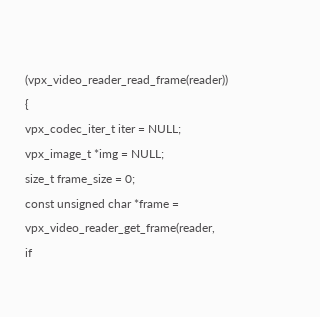(vpx_video_reader_read_frame(reader)) {
vpx_codec_iter_t iter = NULL;
vpx_image_t *img = NULL;
size_t frame_size = 0;
const unsigned char *frame = vpx_video_reader_get_frame(reader,
if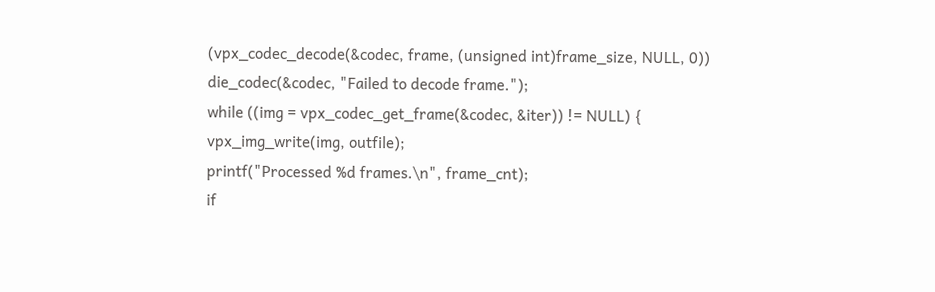(vpx_codec_decode(&codec, frame, (unsigned int)frame_size, NULL, 0))
die_codec(&codec, "Failed to decode frame.");
while ((img = vpx_codec_get_frame(&codec, &iter)) != NULL) {
vpx_img_write(img, outfile);
printf("Processed %d frames.\n", frame_cnt);
if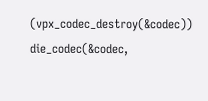(vpx_codec_destroy(&codec))
die_codec(&codec,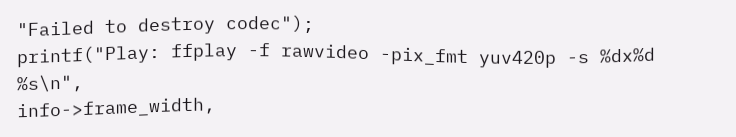"Failed to destroy codec");
printf("Play: ffplay -f rawvideo -pix_fmt yuv420p -s %dx%d %s\n",
info->frame_width,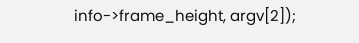info->frame_height, argv[2]);